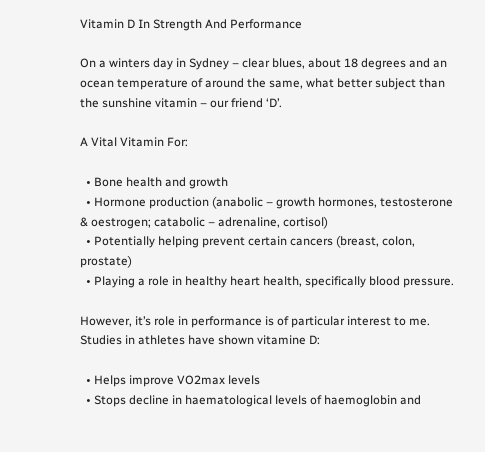Vitamin D In Strength And Performance

On a winters day in Sydney – clear blues, about 18 degrees and an ocean temperature of around the same, what better subject than the sunshine vitamin – our friend ‘D’.

A Vital Vitamin For:

  • Bone health and growth
  • Hormone production (anabolic – growth hormones, testosterone & oestrogen; catabolic – adrenaline, cortisol)
  • Potentially helping prevent certain cancers (breast, colon, prostate)
  • Playing a role in healthy heart health, specifically blood pressure.

However, it’s role in performance is of particular interest to me. Studies in athletes have shown vitamine D:

  • Helps improve VO2max levels
  • Stops decline in haematological levels of haemoglobin and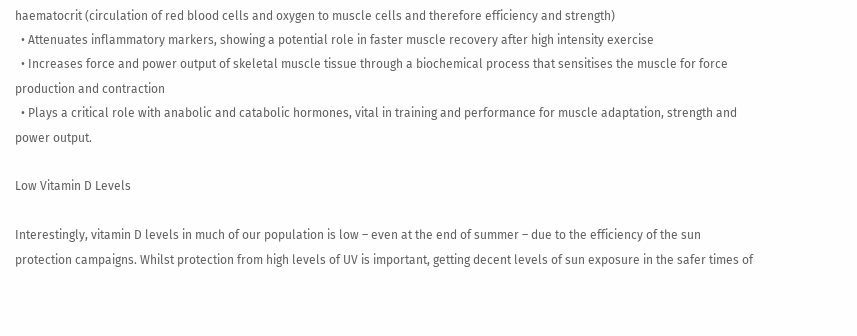haematocrit (circulation of red blood cells and oxygen to muscle cells and therefore efficiency and strength)
  • Attenuates inflammatory markers, showing a potential role in faster muscle recovery after high intensity exercise
  • Increases force and power output of skeletal muscle tissue through a biochemical process that sensitises the muscle for force production and contraction
  • Plays a critical role with anabolic and catabolic hormones, vital in training and performance for muscle adaptation, strength and power output.

Low Vitamin D Levels

Interestingly, vitamin D levels in much of our population is low – even at the end of summer – due to the efficiency of the sun protection campaigns. Whilst protection from high levels of UV is important, getting decent levels of sun exposure in the safer times of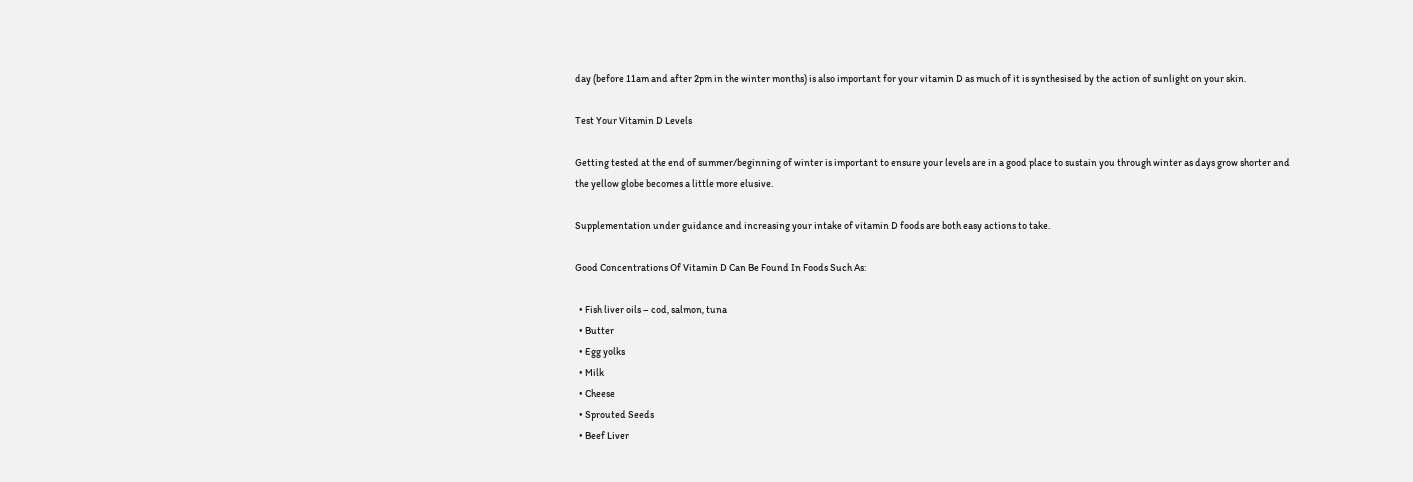day (before 11am and after 2pm in the winter months) is also important for your vitamin D as much of it is synthesised by the action of sunlight on your skin.

Test Your Vitamin D Levels

Getting tested at the end of summer/beginning of winter is important to ensure your levels are in a good place to sustain you through winter as days grow shorter and the yellow globe becomes a little more elusive.

Supplementation under guidance and increasing your intake of vitamin D foods are both easy actions to take.

Good Concentrations Of Vitamin D Can Be Found In Foods Such As:

  • Fish liver oils – cod, salmon, tuna
  • Butter
  • Egg yolks
  • Milk
  • Cheese
  • Sprouted Seeds
  • Beef Liver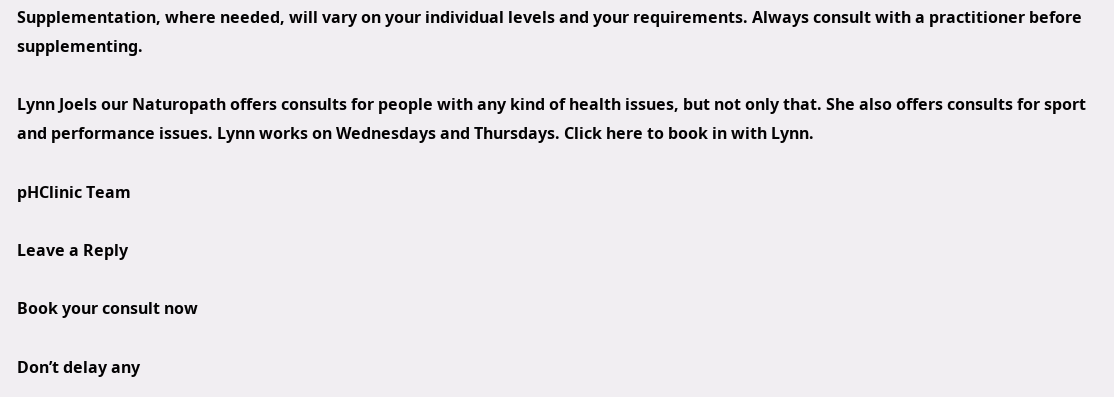Supplementation, where needed, will vary on your individual levels and your requirements. Always consult with a practitioner before supplementing.

Lynn Joels our Naturopath offers consults for people with any kind of health issues, but not only that. She also offers consults for sport and performance issues. Lynn works on Wednesdays and Thursdays. Click here to book in with Lynn.

pHClinic Team

Leave a Reply

Book your consult now

Don’t delay any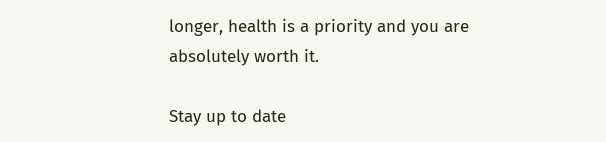longer, health is a priority and you are absolutely worth it.

Stay up to date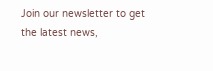Join our newsletter to get the latest news,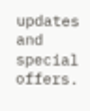updates and special offers.